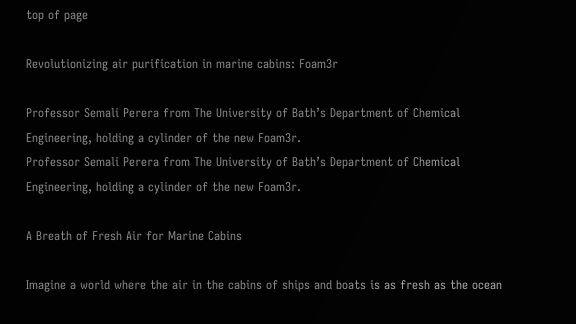top of page

Revolutionizing air purification in marine cabins: Foam3r

Professor Semali Perera from The University of Bath’s Department of Chemical Engineering, holding a cylinder of the new Foam3r.
Professor Semali Perera from The University of Bath’s Department of Chemical Engineering, holding a cylinder of the new Foam3r.

A Breath of Fresh Air for Marine Cabins

Imagine a world where the air in the cabins of ships and boats is as fresh as the ocean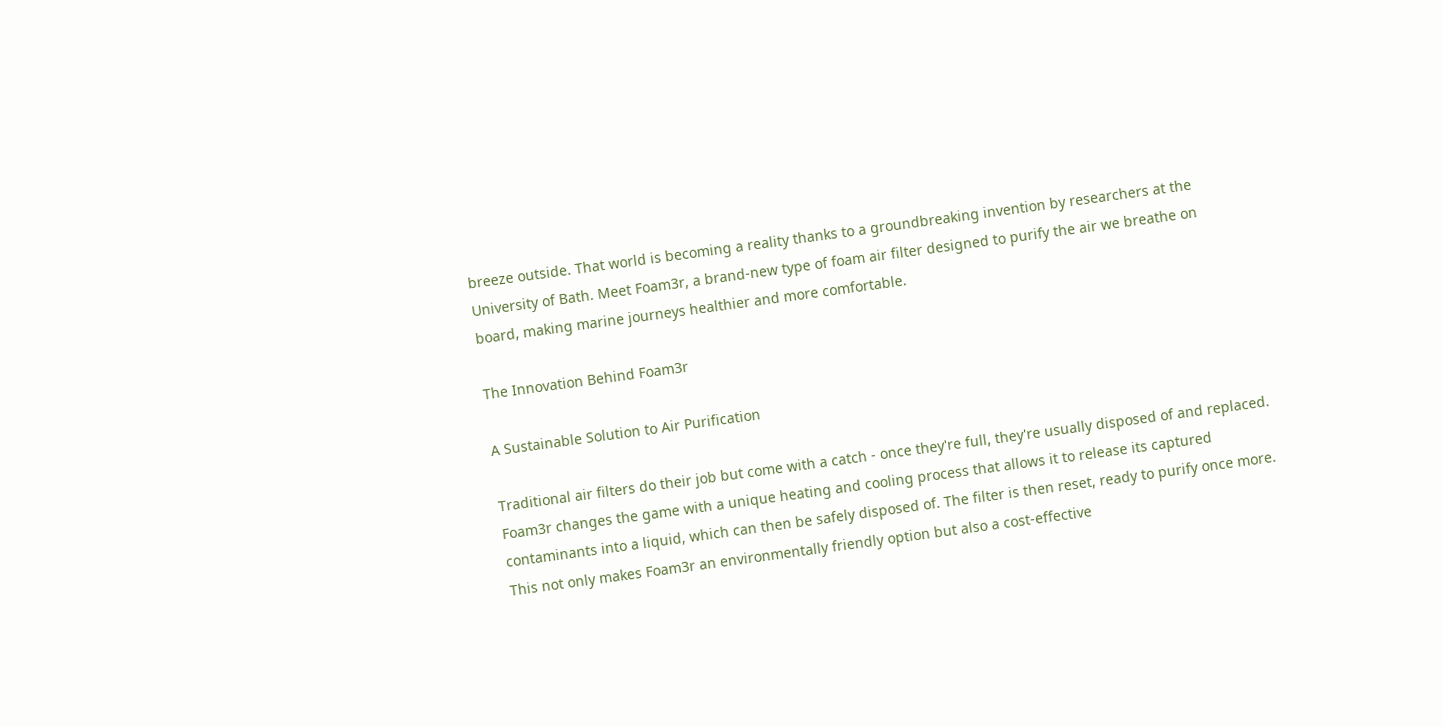breeze outside. That world is becoming a reality thanks to a groundbreaking invention by researchers at the University of Bath. Meet Foam3r, a brand-new type of foam air filter designed to purify the air we breathe on board, making marine journeys healthier and more comfortable.

The Innovation Behind Foam3r

A Sustainable Solution to Air Purification

Traditional air filters do their job but come with a catch - once they're full, they're usually disposed of and replaced. Foam3r changes the game with a unique heating and cooling process that allows it to release its captured contaminants into a liquid, which can then be safely disposed of. The filter is then reset, ready to purify once more. This not only makes Foam3r an environmentally friendly option but also a cost-effective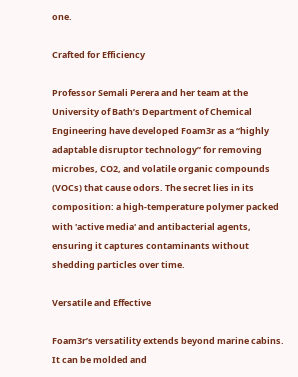one.

Crafted for Efficiency

Professor Semali Perera and her team at the University of Bath’s Department of Chemical Engineering have developed Foam3r as a “highly adaptable disruptor technology” for removing microbes, CO2, and volatile organic compounds (VOCs) that cause odors. The secret lies in its composition: a high-temperature polymer packed with 'active media' and antibacterial agents, ensuring it captures contaminants without shedding particles over time.

Versatile and Effective

Foam3r’s versatility extends beyond marine cabins. It can be molded and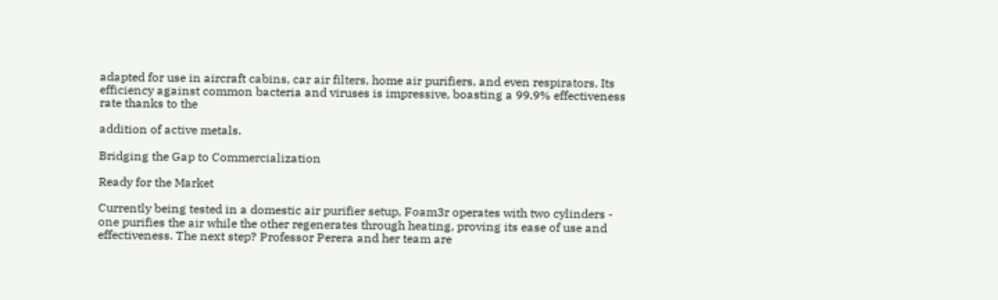adapted for use in aircraft cabins, car air filters, home air purifiers, and even respirators. Its efficiency against common bacteria and viruses is impressive, boasting a 99.9% effectiveness rate thanks to the

addition of active metals.

Bridging the Gap to Commercialization

Ready for the Market

Currently being tested in a domestic air purifier setup, Foam3r operates with two cylinders - one purifies the air while the other regenerates through heating, proving its ease of use and effectiveness. The next step? Professor Perera and her team are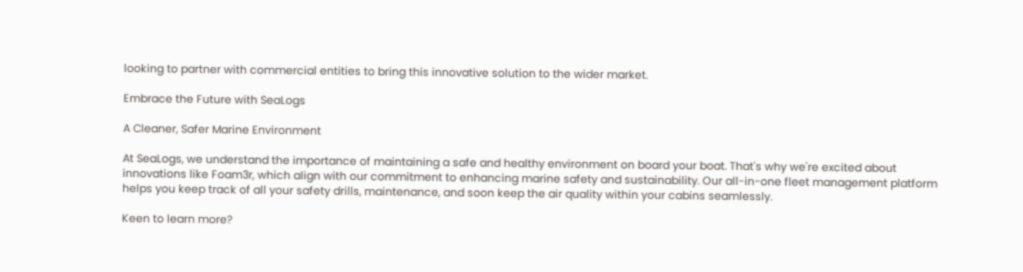looking to partner with commercial entities to bring this innovative solution to the wider market.

Embrace the Future with SeaLogs

A Cleaner, Safer Marine Environment

At SeaLogs, we understand the importance of maintaining a safe and healthy environment on board your boat. That's why we're excited about innovations like Foam3r, which align with our commitment to enhancing marine safety and sustainability. Our all-in-one fleet management platform helps you keep track of all your safety drills, maintenance, and soon keep the air quality within your cabins seamlessly.

Keen to learn more?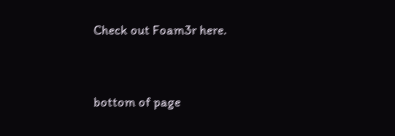Check out Foam3r here.



bottom of page